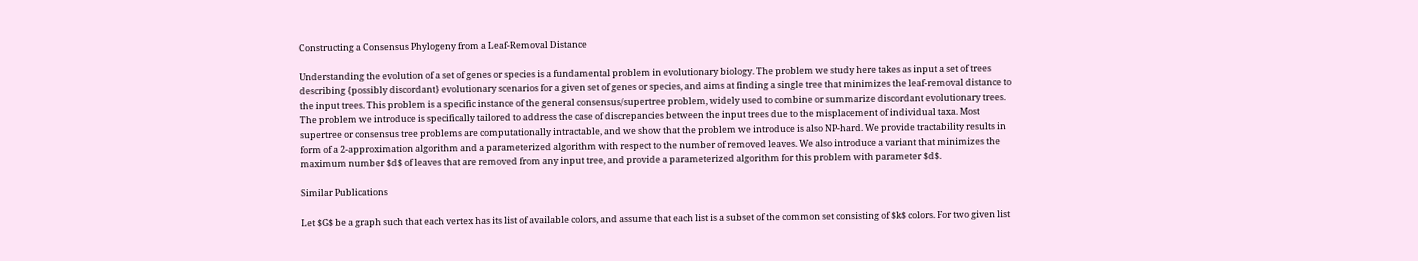Constructing a Consensus Phylogeny from a Leaf-Removal Distance

Understanding the evolution of a set of genes or species is a fundamental problem in evolutionary biology. The problem we study here takes as input a set of trees describing {possibly discordant} evolutionary scenarios for a given set of genes or species, and aims at finding a single tree that minimizes the leaf-removal distance to the input trees. This problem is a specific instance of the general consensus/supertree problem, widely used to combine or summarize discordant evolutionary trees. The problem we introduce is specifically tailored to address the case of discrepancies between the input trees due to the misplacement of individual taxa. Most supertree or consensus tree problems are computationally intractable, and we show that the problem we introduce is also NP-hard. We provide tractability results in form of a 2-approximation algorithm and a parameterized algorithm with respect to the number of removed leaves. We also introduce a variant that minimizes the maximum number $d$ of leaves that are removed from any input tree, and provide a parameterized algorithm for this problem with parameter $d$.

Similar Publications

Let $G$ be a graph such that each vertex has its list of available colors, and assume that each list is a subset of the common set consisting of $k$ colors. For two given list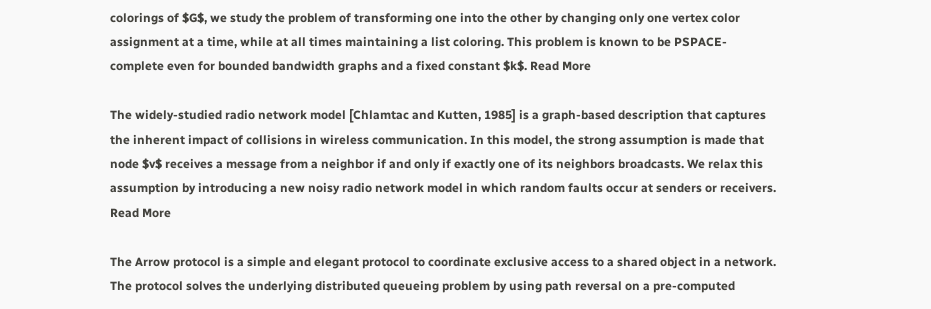colorings of $G$, we study the problem of transforming one into the other by changing only one vertex color assignment at a time, while at all times maintaining a list coloring. This problem is known to be PSPACE-complete even for bounded bandwidth graphs and a fixed constant $k$. Read More

The widely-studied radio network model [Chlamtac and Kutten, 1985] is a graph-based description that captures the inherent impact of collisions in wireless communication. In this model, the strong assumption is made that node $v$ receives a message from a neighbor if and only if exactly one of its neighbors broadcasts. We relax this assumption by introducing a new noisy radio network model in which random faults occur at senders or receivers. Read More

The Arrow protocol is a simple and elegant protocol to coordinate exclusive access to a shared object in a network. The protocol solves the underlying distributed queueing problem by using path reversal on a pre-computed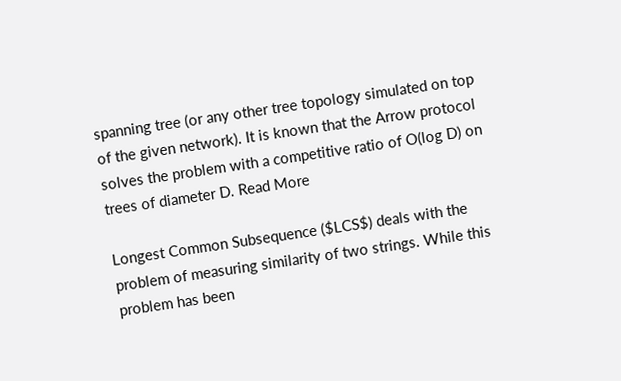spanning tree (or any other tree topology simulated on top of the given network). It is known that the Arrow protocol solves the problem with a competitive ratio of O(log D) on trees of diameter D. Read More

Longest Common Subsequence ($LCS$) deals with the problem of measuring similarity of two strings. While this problem has been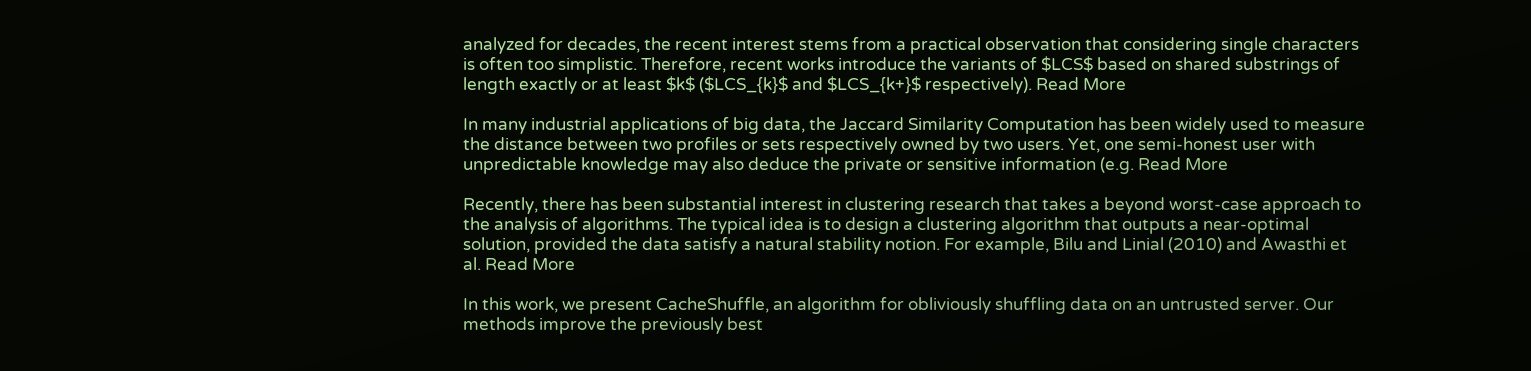analyzed for decades, the recent interest stems from a practical observation that considering single characters is often too simplistic. Therefore, recent works introduce the variants of $LCS$ based on shared substrings of length exactly or at least $k$ ($LCS_{k}$ and $LCS_{k+}$ respectively). Read More

In many industrial applications of big data, the Jaccard Similarity Computation has been widely used to measure the distance between two profiles or sets respectively owned by two users. Yet, one semi-honest user with unpredictable knowledge may also deduce the private or sensitive information (e.g. Read More

Recently, there has been substantial interest in clustering research that takes a beyond worst-case approach to the analysis of algorithms. The typical idea is to design a clustering algorithm that outputs a near-optimal solution, provided the data satisfy a natural stability notion. For example, Bilu and Linial (2010) and Awasthi et al. Read More

In this work, we present CacheShuffle, an algorithm for obliviously shuffling data on an untrusted server. Our methods improve the previously best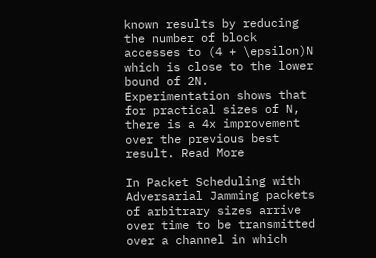known results by reducing the number of block accesses to (4 + \epsilon)N which is close to the lower bound of 2N. Experimentation shows that for practical sizes of N, there is a 4x improvement over the previous best result. Read More

In Packet Scheduling with Adversarial Jamming packets of arbitrary sizes arrive over time to be transmitted over a channel in which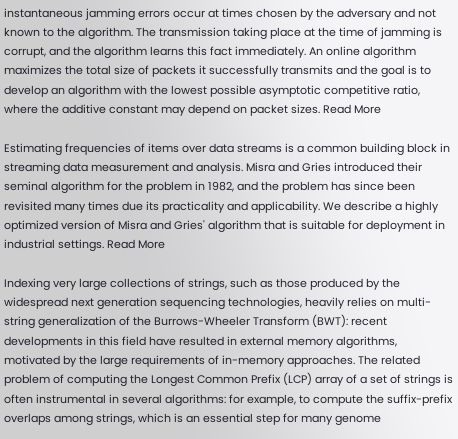instantaneous jamming errors occur at times chosen by the adversary and not known to the algorithm. The transmission taking place at the time of jamming is corrupt, and the algorithm learns this fact immediately. An online algorithm maximizes the total size of packets it successfully transmits and the goal is to develop an algorithm with the lowest possible asymptotic competitive ratio, where the additive constant may depend on packet sizes. Read More

Estimating frequencies of items over data streams is a common building block in streaming data measurement and analysis. Misra and Gries introduced their seminal algorithm for the problem in 1982, and the problem has since been revisited many times due its practicality and applicability. We describe a highly optimized version of Misra and Gries' algorithm that is suitable for deployment in industrial settings. Read More

Indexing very large collections of strings, such as those produced by the widespread next generation sequencing technologies, heavily relies on multi-string generalization of the Burrows-Wheeler Transform (BWT): recent developments in this field have resulted in external memory algorithms, motivated by the large requirements of in-memory approaches. The related problem of computing the Longest Common Prefix (LCP) array of a set of strings is often instrumental in several algorithms: for example, to compute the suffix-prefix overlaps among strings, which is an essential step for many genome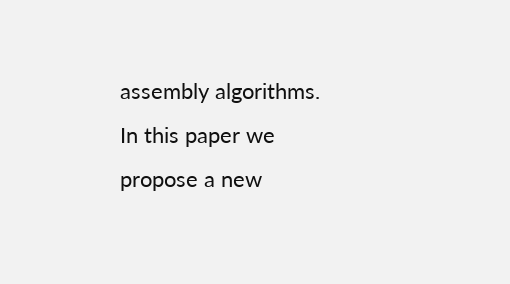assembly algorithms. In this paper we propose a new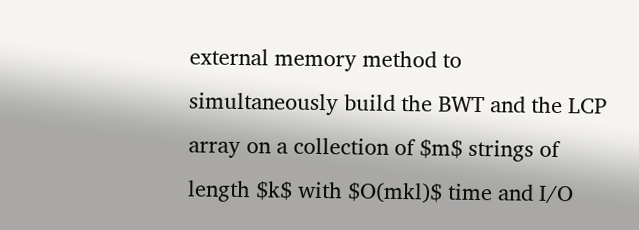external memory method to simultaneously build the BWT and the LCP array on a collection of $m$ strings of length $k$ with $O(mkl)$ time and I/O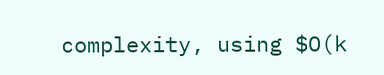complexity, using $O(k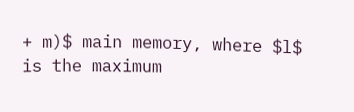+ m)$ main memory, where $l$ is the maximum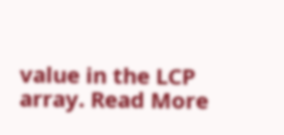value in the LCP array. Read More